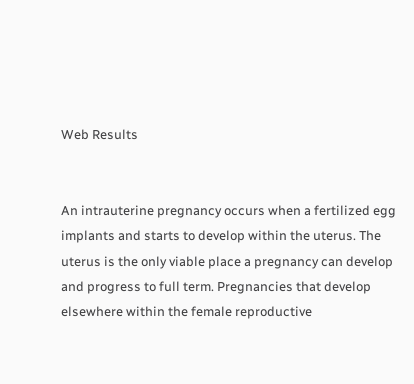Web Results


An intrauterine pregnancy occurs when a fertilized egg implants and starts to develop within the uterus. The uterus is the only viable place a pregnancy can develop and progress to full term. Pregnancies that develop elsewhere within the female reproductive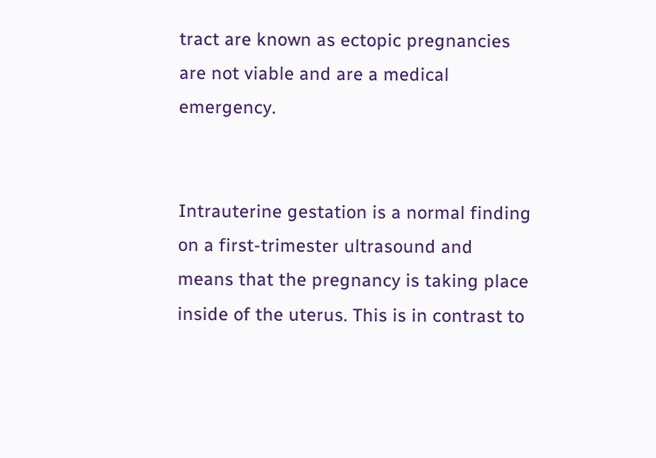tract are known as ectopic pregnancies are not viable and are a medical emergency.


Intrauterine gestation is a normal finding on a first-trimester ultrasound and means that the pregnancy is taking place inside of the uterus. This is in contrast to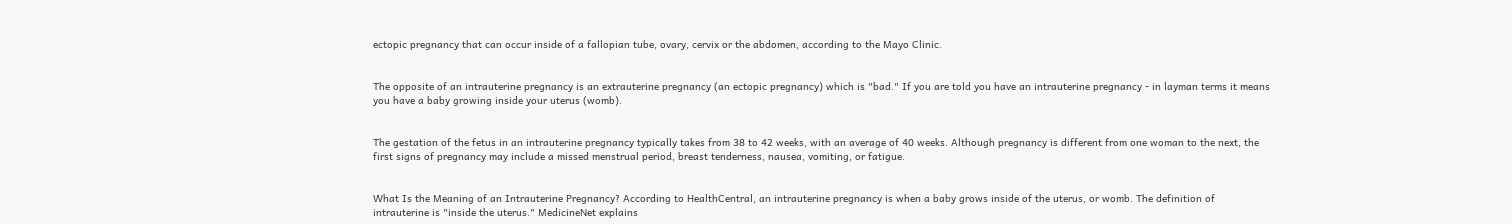ectopic pregnancy that can occur inside of a fallopian tube, ovary, cervix or the abdomen, according to the Mayo Clinic.


The opposite of an intrauterine pregnancy is an extrauterine pregnancy (an ectopic pregnancy) which is "bad." If you are told you have an intrauterine pregnancy - in layman terms it means you have a baby growing inside your uterus (womb).


The gestation of the fetus in an intrauterine pregnancy typically takes from 38 to 42 weeks, with an average of 40 weeks. Although pregnancy is different from one woman to the next, the first signs of pregnancy may include a missed menstrual period, breast tenderness, nausea, vomiting, or fatigue.


What Is the Meaning of an Intrauterine Pregnancy? According to HealthCentral, an intrauterine pregnancy is when a baby grows inside of the uterus, or womb. The definition of intrauterine is "inside the uterus." MedicineNet explains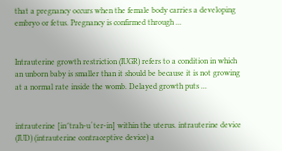that a pregnancy occurs when the female body carries a developing embryo or fetus. Pregnancy is confirmed through ...


Intrauterine growth restriction (IUGR) refers to a condition in which an unborn baby is smaller than it should be because it is not growing at a normal rate inside the womb. Delayed growth puts ...


intrauterine [in″trah-u´ter-in] within the uterus. intrauterine device (IUD) (intrauterine contraceptive device) a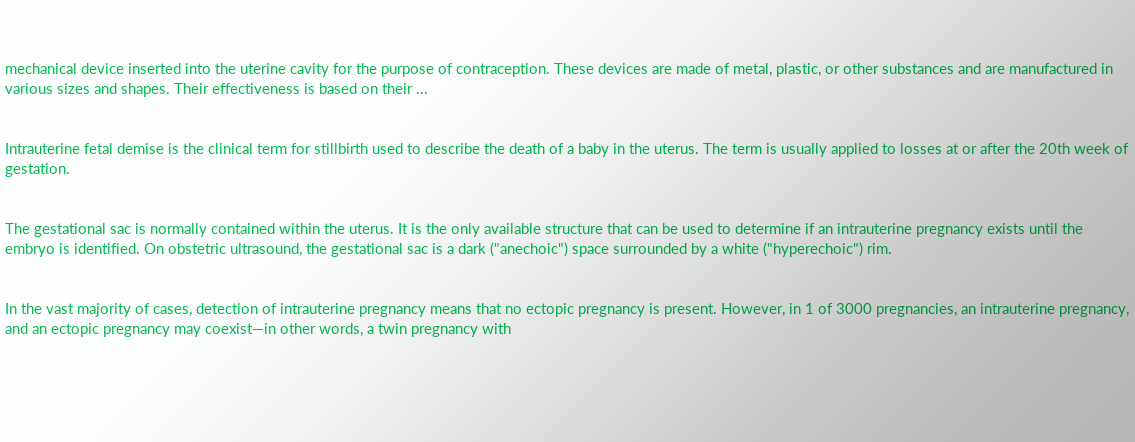mechanical device inserted into the uterine cavity for the purpose of contraception. These devices are made of metal, plastic, or other substances and are manufactured in various sizes and shapes. Their effectiveness is based on their ...


Intrauterine fetal demise is the clinical term for stillbirth used to describe the death of a baby in the uterus. The term is usually applied to losses at or after the 20th week of gestation.


The gestational sac is normally contained within the uterus. It is the only available structure that can be used to determine if an intrauterine pregnancy exists until the embryo is identified. On obstetric ultrasound, the gestational sac is a dark ("anechoic") space surrounded by a white ("hyperechoic") rim.


In the vast majority of cases, detection of intrauterine pregnancy means that no ectopic pregnancy is present. However, in 1 of 3000 pregnancies, an intrauterine pregnancy, and an ectopic pregnancy may coexist—in other words, a twin pregnancy with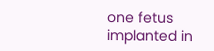one fetus implanted in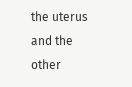the uterus and the other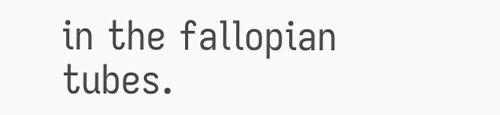in the fallopian tubes.